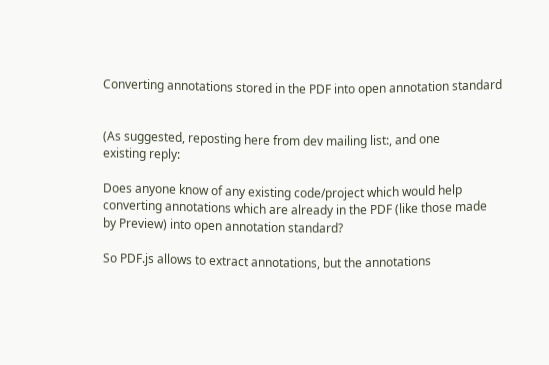Converting annotations stored in the PDF into open annotation standard


(As suggested, reposting here from dev mailing list:, and one
existing reply:

Does anyone know of any existing code/project which would help
converting annotations which are already in the PDF (like those made
by Preview) into open annotation standard?

So PDF.js allows to extract annotations, but the annotations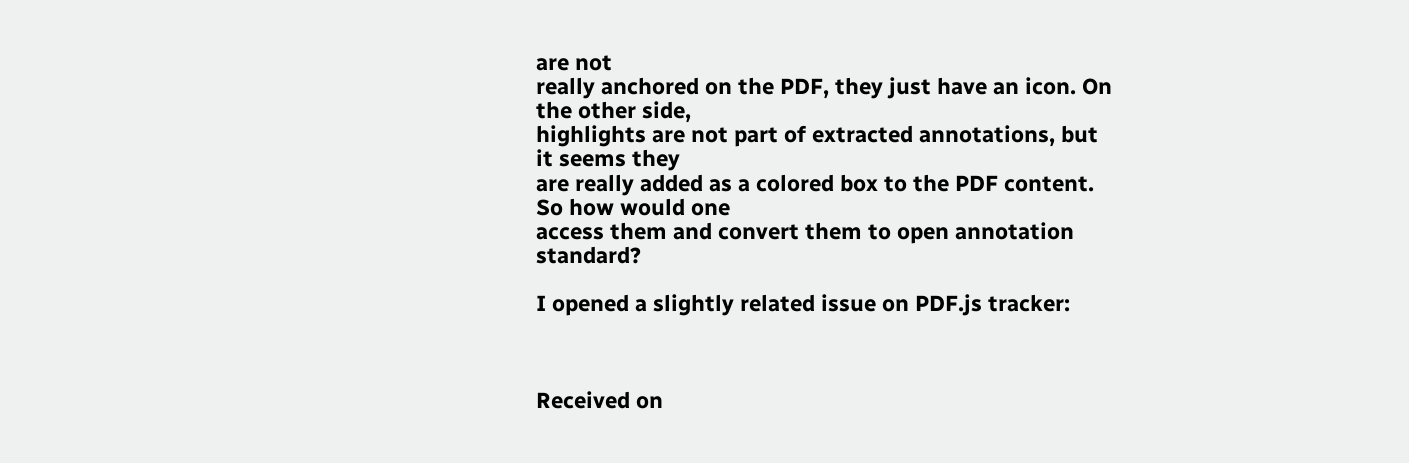are not
really anchored on the PDF, they just have an icon. On the other side,
highlights are not part of extracted annotations, but it seems they
are really added as a colored box to the PDF content. So how would one
access them and convert them to open annotation standard?

I opened a slightly related issue on PDF.js tracker:



Received on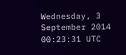Wednesday, 3 September 2014 00:23:31 UTC